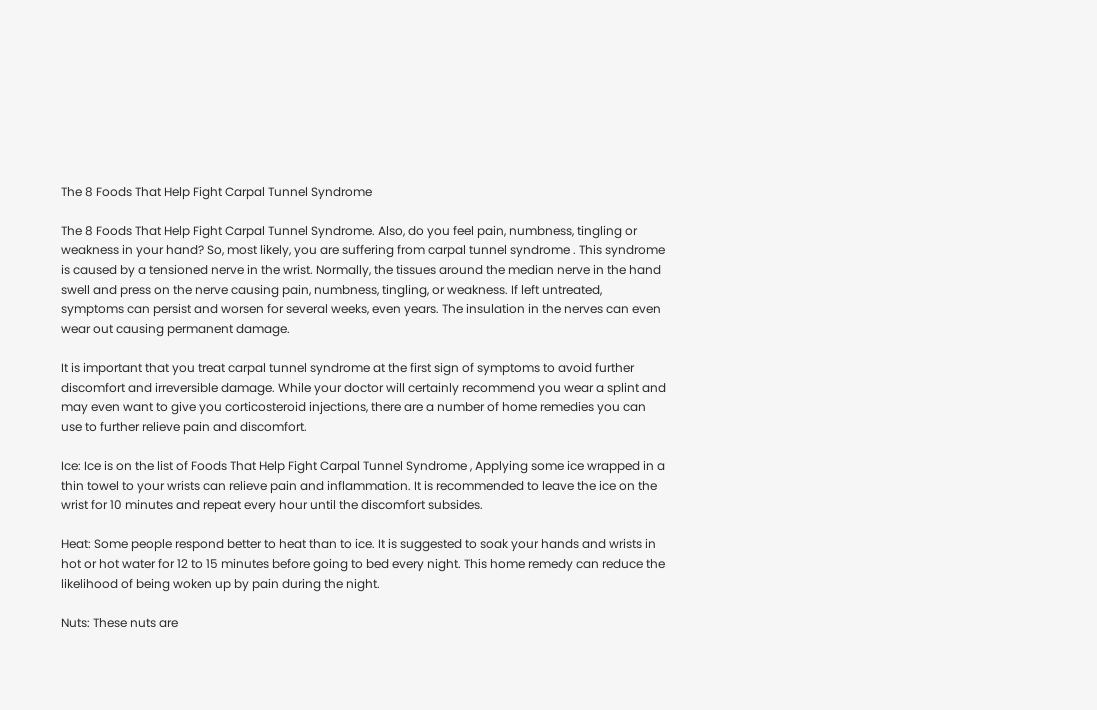The 8 Foods That Help Fight Carpal Tunnel Syndrome

The 8 Foods That Help Fight Carpal Tunnel Syndrome. Also, do you feel pain, numbness, tingling or weakness in your hand? So, most likely, you are suffering from carpal tunnel syndrome . This syndrome is caused by a tensioned nerve in the wrist. Normally, the tissues around the median nerve in the hand swell and press on the nerve causing pain, numbness, tingling, or weakness. If left untreated, symptoms can persist and worsen for several weeks, even years. The insulation in the nerves can even wear out causing permanent damage.

It is important that you treat carpal tunnel syndrome at the first sign of symptoms to avoid further discomfort and irreversible damage. While your doctor will certainly recommend you wear a splint and may even want to give you corticosteroid injections, there are a number of home remedies you can use to further relieve pain and discomfort.

Ice: Ice is on the list of Foods That Help Fight Carpal Tunnel Syndrome , Applying some ice wrapped in a thin towel to your wrists can relieve pain and inflammation. It is recommended to leave the ice on the wrist for 10 minutes and repeat every hour until the discomfort subsides.

Heat: Some people respond better to heat than to ice. It is suggested to soak your hands and wrists in hot or hot water for 12 to 15 minutes before going to bed every night. This home remedy can reduce the likelihood of being woken up by pain during the night.

Nuts: These nuts are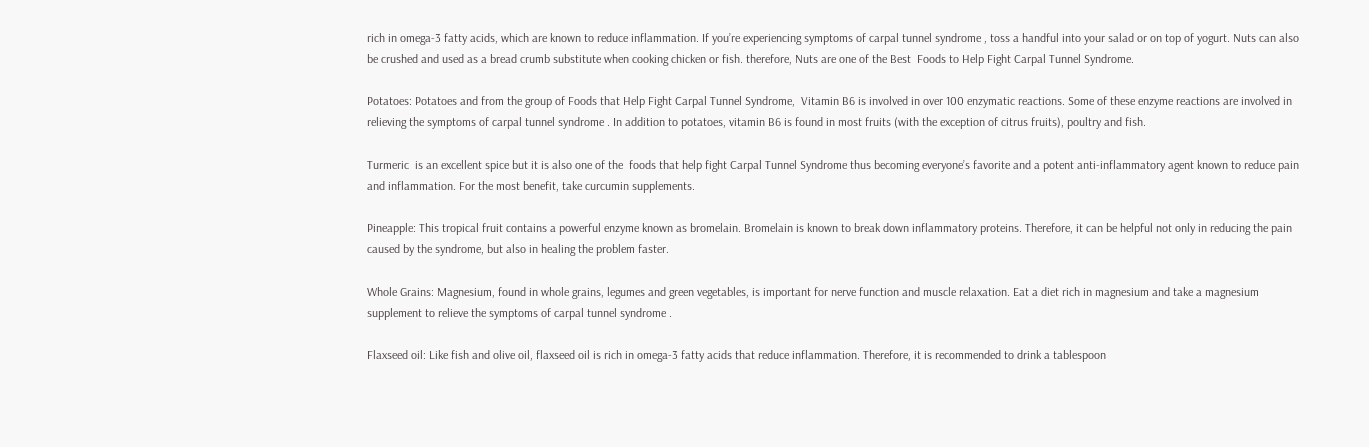rich in omega-3 fatty acids, which are known to reduce inflammation. If you’re experiencing symptoms of carpal tunnel syndrome , toss a handful into your salad or on top of yogurt. Nuts can also be crushed and used as a bread crumb substitute when cooking chicken or fish. therefore, Nuts are one of the Best  Foods to Help Fight Carpal Tunnel Syndrome.

Potatoes: Potatoes and from the group of Foods that Help Fight Carpal Tunnel Syndrome,  Vitamin B6 is involved in over 100 enzymatic reactions. Some of these enzyme reactions are involved in relieving the symptoms of carpal tunnel syndrome . In addition to potatoes, vitamin B6 is found in most fruits (with the exception of citrus fruits), poultry and fish.

Turmeric  is an excellent spice but it is also one of the  foods that help fight Carpal Tunnel Syndrome thus becoming everyone’s favorite and a potent anti-inflammatory agent known to reduce pain and inflammation. For the most benefit, take curcumin supplements.

Pineapple: This tropical fruit contains a powerful enzyme known as bromelain. Bromelain is known to break down inflammatory proteins. Therefore, it can be helpful not only in reducing the pain caused by the syndrome, but also in healing the problem faster.

Whole Grains: Magnesium, found in whole grains, legumes and green vegetables, is important for nerve function and muscle relaxation. Eat a diet rich in magnesium and take a magnesium supplement to relieve the symptoms of carpal tunnel syndrome .

Flaxseed oil: Like fish and olive oil, flaxseed oil is rich in omega-3 fatty acids that reduce inflammation. Therefore, it is recommended to drink a tablespoon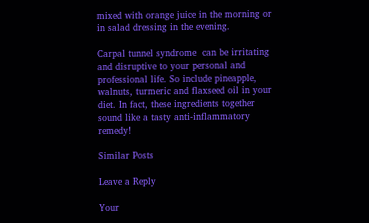mixed with orange juice in the morning or in salad dressing in the evening.

Carpal tunnel syndrome  can be irritating and disruptive to your personal and professional life. So include pineapple, walnuts, turmeric and flaxseed oil in your diet. In fact, these ingredients together sound like a tasty anti-inflammatory remedy!

Similar Posts

Leave a Reply

Your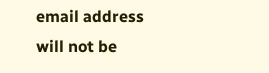email address will not be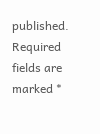published. Required fields are marked *